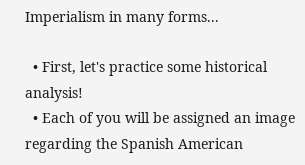Imperialism in many forms...

  • First, let's practice some historical analysis!
  • Each of you will be assigned an image regarding the Spanish American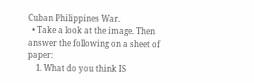Cuban Philippines War.
  • Take a look at the image. Then answer the following on a sheet of paper:
    1. What do you think IS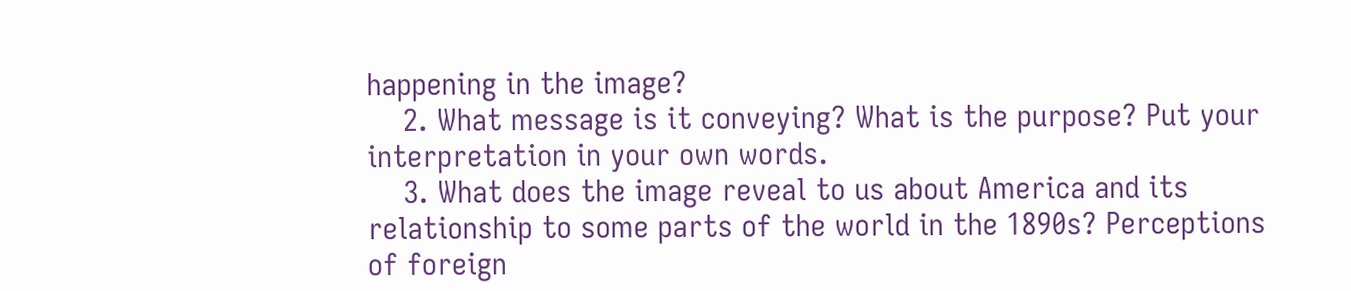happening in the image?
    2. What message is it conveying? What is the purpose? Put your interpretation in your own words.
    3. What does the image reveal to us about America and its relationship to some parts of the world in the 1890s? Perceptions of foreign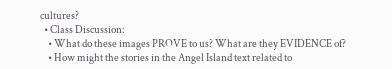cultures?
  • Class Discussion:
    • What do these images PROVE to us? What are they EVIDENCE of?
    • How might the stories in the Angel Island text related to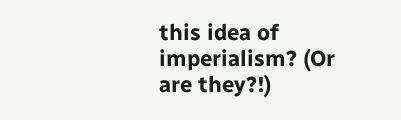this idea of imperialism? (Or are they?!)